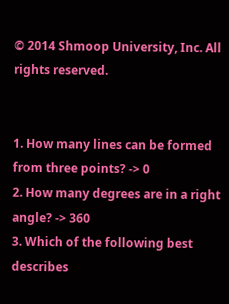© 2014 Shmoop University, Inc. All rights reserved.


1. How many lines can be formed from three points? -> 0
2. How many degrees are in a right angle? -> 360
3. Which of the following best describes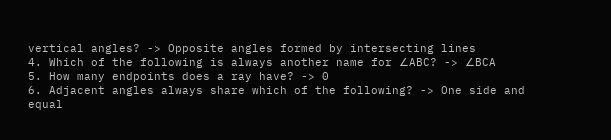vertical angles? -> Opposite angles formed by intersecting lines
4. Which of the following is always another name for ∠ABC? -> ∠BCA
5. How many endpoints does a ray have? -> 0
6. Adjacent angles always share which of the following? -> One side and equal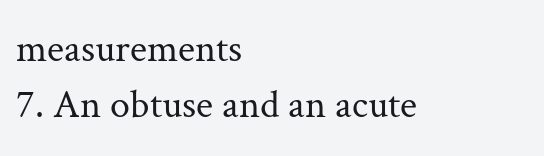measurements
7. An obtuse and an acute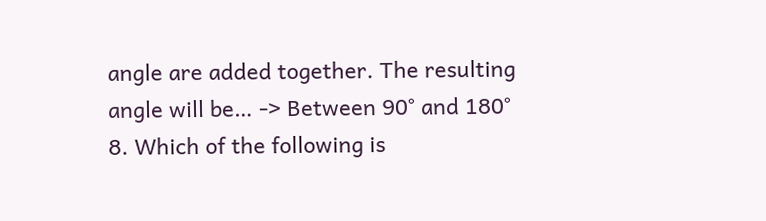angle are added together. The resulting angle will be… -> Between 90° and 180°
8. Which of the following is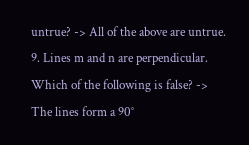untrue? -> All of the above are untrue.
9. Lines m and n are perpendicular. Which of the following is false? -> The lines form a 90°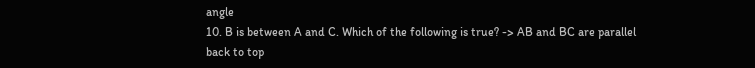angle
10. B is between A and C. Which of the following is true? -> AB and BC are parallel
back to top